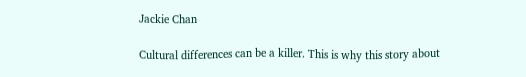Jackie Chan

Cultural differences can be a killer. This is why this story about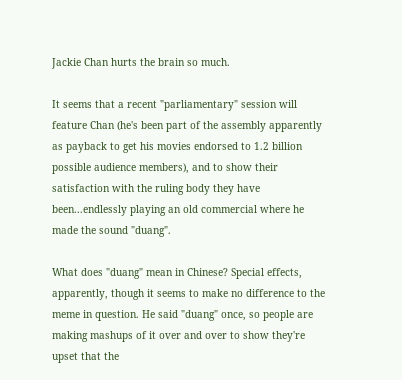Jackie Chan hurts the brain so much.

It seems that a recent "parliamentary" session will feature Chan (he's been part of the assembly apparently as payback to get his movies endorsed to 1.2 billion possible audience members), and to show their satisfaction with the ruling body they have been...endlessly playing an old commercial where he made the sound "duang".

What does "duang" mean in Chinese? Special effects, apparently, though it seems to make no difference to the meme in question. He said "duang" once, so people are making mashups of it over and over to show they're upset that the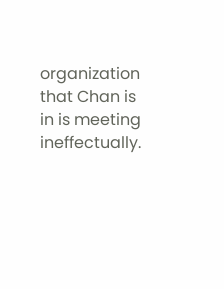organization that Chan is in is meeting ineffectually.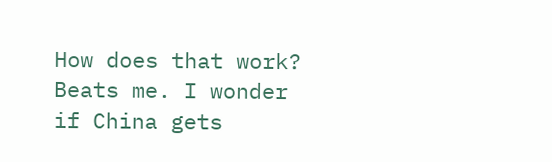How does that work? Beats me. I wonder if China gets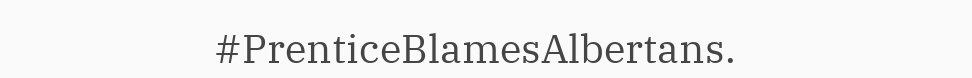#PrenticeBlamesAlbertans.